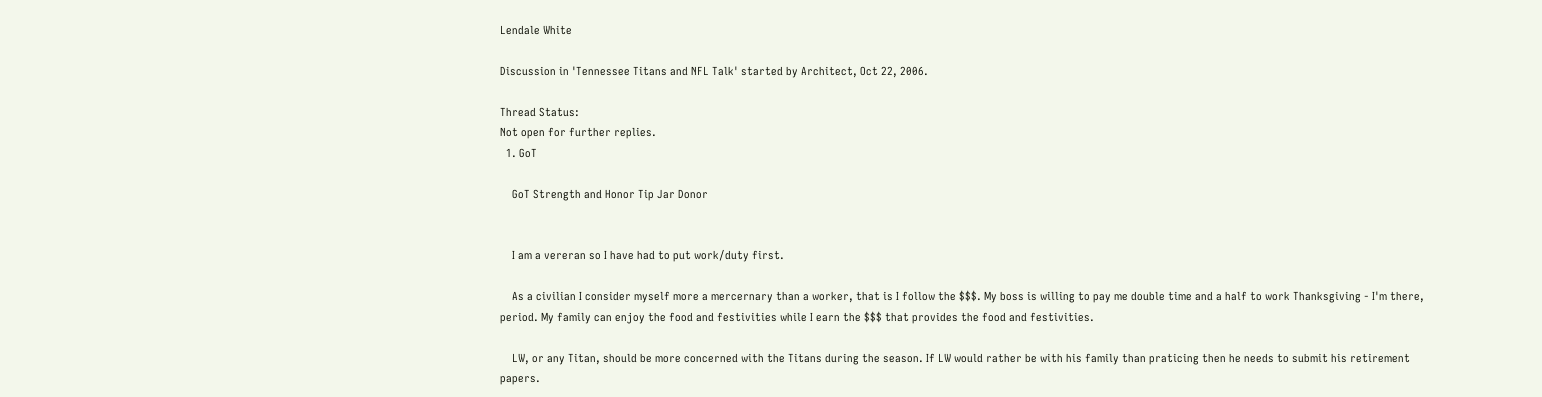Lendale White

Discussion in 'Tennessee Titans and NFL Talk' started by Architect, Oct 22, 2006.

Thread Status:
Not open for further replies.
  1. GoT

    GoT Strength and Honor Tip Jar Donor


    I am a vereran so I have had to put work/duty first.

    As a civilian I consider myself more a mercernary than a worker, that is I follow the $$$. My boss is willing to pay me double time and a half to work Thanksgiving - I'm there, period. My family can enjoy the food and festivities while I earn the $$$ that provides the food and festivities.

    LW, or any Titan, should be more concerned with the Titans during the season. If LW would rather be with his family than praticing then he needs to submit his retirement papers.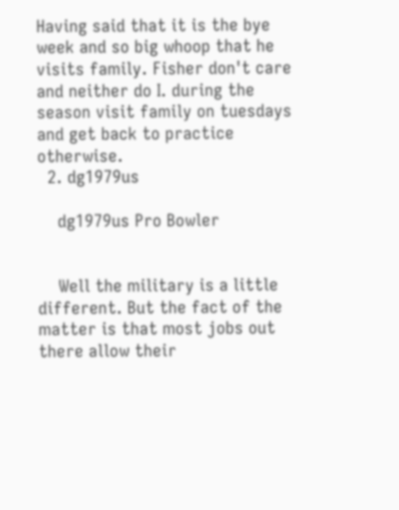Having said that it is the bye week and so big whoop that he visits family. Fisher don't care and neither do I. during the season visit family on tuesdays and get back to practice otherwise.
  2. dg1979us

    dg1979us Pro Bowler


    Well the military is a little different. But the fact of the matter is that most jobs out there allow their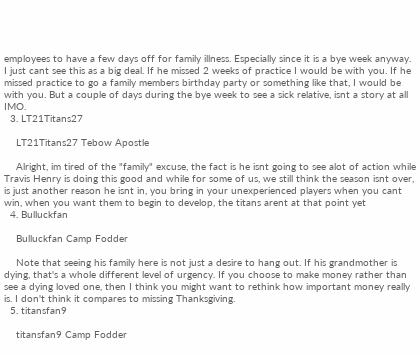employees to have a few days off for family illness. Especially since it is a bye week anyway. I just cant see this as a big deal. If he missed 2 weeks of practice I would be with you. If he missed practice to go a family members birthday party or something like that, I would be with you. But a couple of days during the bye week to see a sick relative, isnt a story at all IMO.
  3. LT21Titans27

    LT21Titans27 Tebow Apostle

    Alright, im tired of the "family" excuse, the fact is he isnt going to see alot of action while Travis Henry is doing this good and while for some of us, we still think the season isnt over, is just another reason he isnt in, you bring in your unexperienced players when you cant win, when you want them to begin to develop, the titans arent at that point yet
  4. Bulluckfan

    Bulluckfan Camp Fodder

    Note that seeing his family here is not just a desire to hang out. If his grandmother is dying, that's a whole different level of urgency. If you choose to make money rather than see a dying loved one, then I think you might want to rethink how important money really is. I don't think it compares to missing Thanksgiving.
  5. titansfan9

    titansfan9 Camp Fodder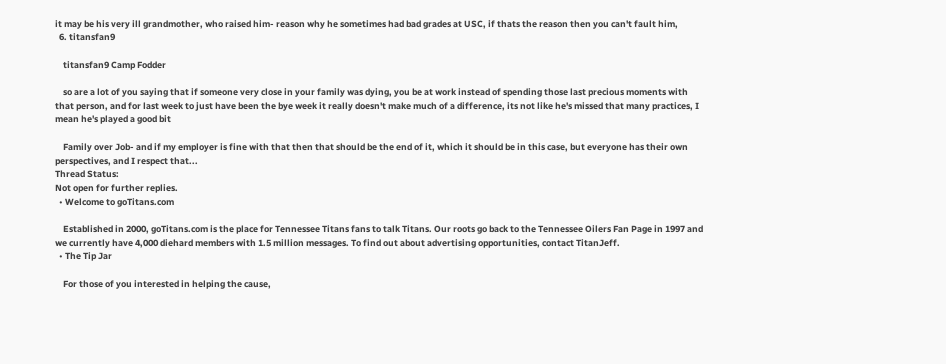it may be his very ill grandmother, who raised him- reason why he sometimes had bad grades at USC, if thats the reason then you can't fault him,
  6. titansfan9

    titansfan9 Camp Fodder

    so are a lot of you saying that if someone very close in your family was dying, you be at work instead of spending those last precious moments with that person, and for last week to just have been the bye week it really doesn't make much of a difference, its not like he's missed that many practices, I mean he's played a good bit

    Family over Job- and if my employer is fine with that then that should be the end of it, which it should be in this case, but everyone has their own perspectives, and I respect that...
Thread Status:
Not open for further replies.
  • Welcome to goTitans.com

    Established in 2000, goTitans.com is the place for Tennessee Titans fans to talk Titans. Our roots go back to the Tennessee Oilers Fan Page in 1997 and we currently have 4,000 diehard members with 1.5 million messages. To find out about advertising opportunities, contact TitanJeff.
  • The Tip Jar

    For those of you interested in helping the cause,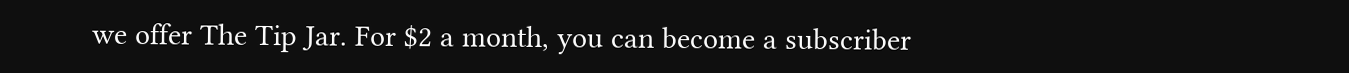we offer The Tip Jar. For $2 a month, you can become a subscriber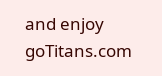and enjoy goTitans.com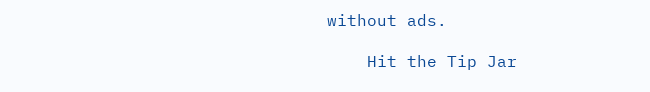without ads.

    Hit the Tip Jar